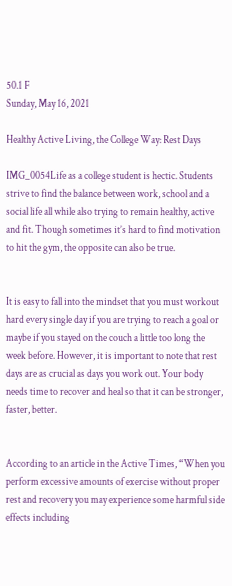50.1 F
Sunday, May 16, 2021

Healthy Active Living, the College Way: Rest Days

IMG_0054Life as a college student is hectic. Students strive to find the balance between work, school and a social life all while also trying to remain healthy, active and fit. Though sometimes it’s hard to find motivation to hit the gym, the opposite can also be true.


It is easy to fall into the mindset that you must workout hard every single day if you are trying to reach a goal or maybe if you stayed on the couch a little too long the week before. However, it is important to note that rest days are as crucial as days you work out. Your body needs time to recover and heal so that it can be stronger, faster, better.


According to an article in the Active Times, “When you perform excessive amounts of exercise without proper rest and recovery you may experience some harmful side effects including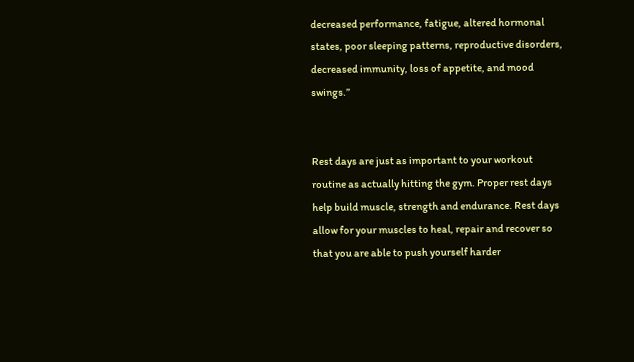decreased performance, fatigue, altered hormonal states, poor sleeping patterns, reproductive disorders, decreased immunity, loss of appetite, and mood swings.”


Rest days are just as important to your workout routine as actually hitting the gym. Proper rest days help build muscle, strength and endurance. Rest days allow for your muscles to heal, repair and recover so that you are able to push yourself harder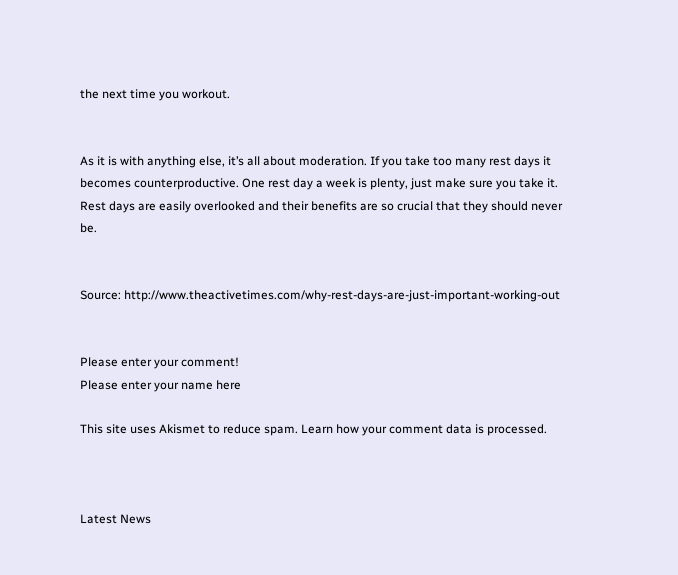the next time you workout.


As it is with anything else, it’s all about moderation. If you take too many rest days it becomes counterproductive. One rest day a week is plenty, just make sure you take it. Rest days are easily overlooked and their benefits are so crucial that they should never be.


Source: http://www.theactivetimes.com/why-rest-days-are-just-important-working-out


Please enter your comment!
Please enter your name here

This site uses Akismet to reduce spam. Learn how your comment data is processed.



Latest News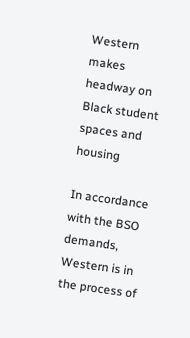Western makes headway on Black student spaces and housing

In accordance with the BSO demands, Western is in the process of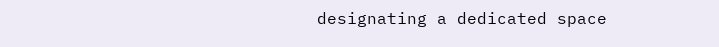designating a dedicated space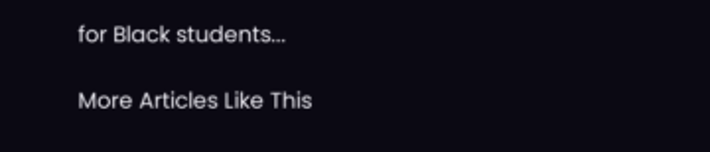for Black students...

More Articles Like This